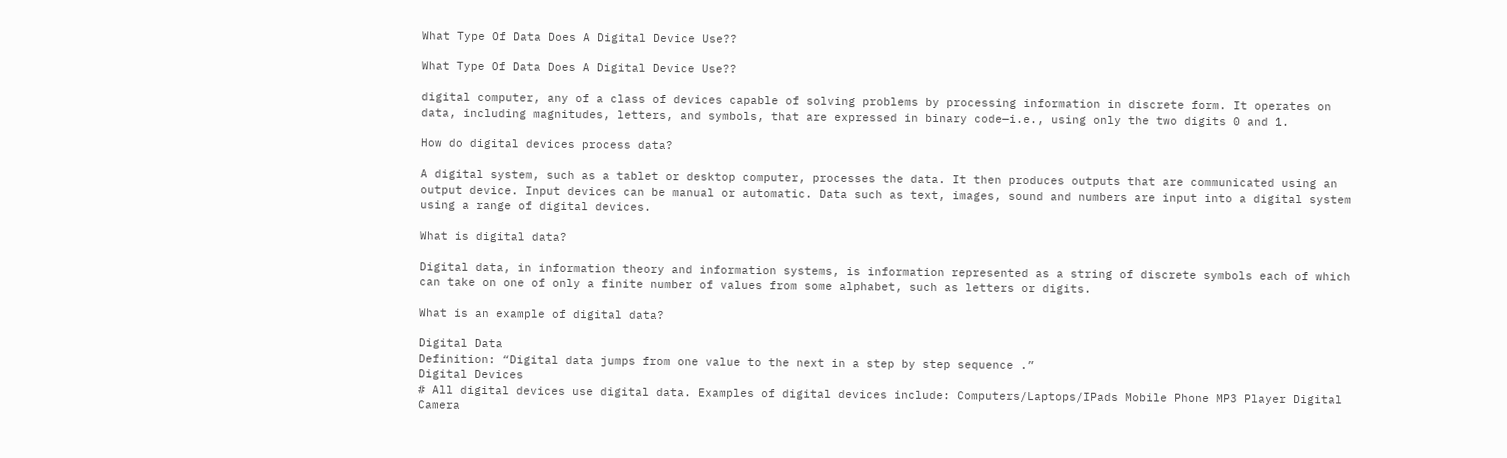What Type Of Data Does A Digital Device Use??

What Type Of Data Does A Digital Device Use??

digital computer, any of a class of devices capable of solving problems by processing information in discrete form. It operates on data, including magnitudes, letters, and symbols, that are expressed in binary code—i.e., using only the two digits 0 and 1.

How do digital devices process data?

A digital system, such as a tablet or desktop computer, processes the data. It then produces outputs that are communicated using an output device. Input devices can be manual or automatic. Data such as text, images, sound and numbers are input into a digital system using a range of digital devices.

What is digital data?

Digital data, in information theory and information systems, is information represented as a string of discrete symbols each of which can take on one of only a finite number of values from some alphabet, such as letters or digits.

What is an example of digital data?

Digital Data
Definition: “Digital data jumps from one value to the next in a step by step sequence .”
Digital Devices
# All digital devices use digital data. Examples of digital devices include: Computers/Laptops/IPads Mobile Phone MP3 Player Digital Camera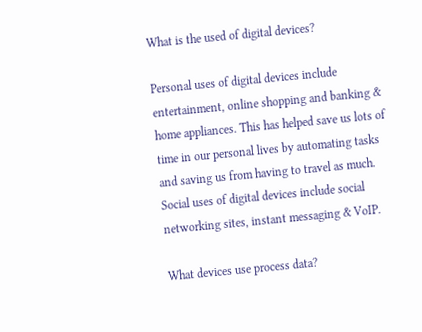What is the used of digital devices?

Personal uses of digital devices include entertainment, online shopping and banking & home appliances. This has helped save us lots of time in our personal lives by automating tasks and saving us from having to travel as much. Social uses of digital devices include social networking sites, instant messaging & VoIP.

What devices use process data?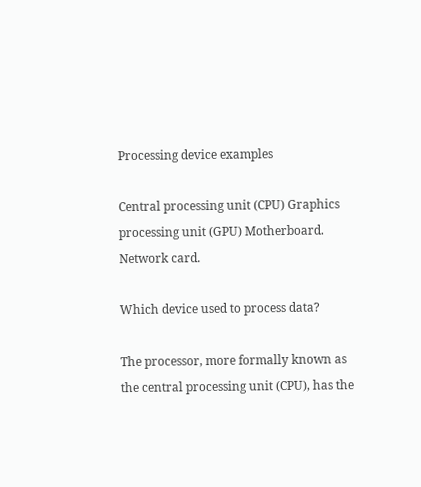Processing device examples

Central processing unit (CPU) Graphics processing unit (GPU) Motherboard. Network card.

Which device used to process data?

The processor, more formally known as the central processing unit (CPU), has the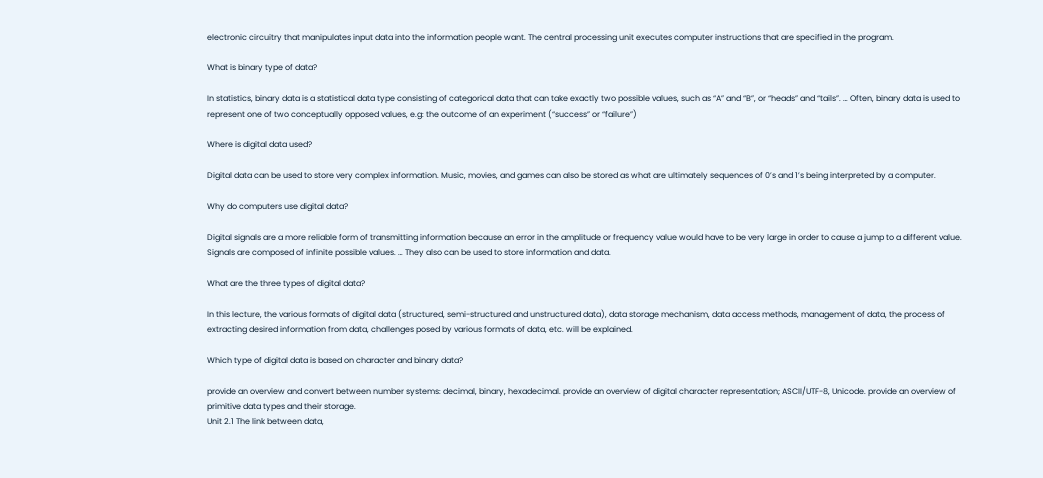electronic circuitry that manipulates input data into the information people want. The central processing unit executes computer instructions that are specified in the program.

What is binary type of data?

In statistics, binary data is a statistical data type consisting of categorical data that can take exactly two possible values, such as “A” and “B”, or “heads” and “tails”. … Often, binary data is used to represent one of two conceptually opposed values, e.g: the outcome of an experiment (“success” or “failure”)

Where is digital data used?

Digital data can be used to store very complex information. Music, movies, and games can also be stored as what are ultimately sequences of 0’s and 1’s being interpreted by a computer.

Why do computers use digital data?

Digital signals are a more reliable form of transmitting information because an error in the amplitude or frequency value would have to be very large in order to cause a jump to a different value. Signals are composed of infinite possible values. … They also can be used to store information and data.

What are the three types of digital data?

In this lecture, the various formats of digital data (structured, semi-structured and unstructured data), data storage mechanism, data access methods, management of data, the process of extracting desired information from data, challenges posed by various formats of data, etc. will be explained.

Which type of digital data is based on character and binary data?

provide an overview and convert between number systems: decimal, binary, hexadecimal. provide an overview of digital character representation; ASCII/UTF-8, Unicode. provide an overview of primitive data types and their storage.
Unit 2.1 The link between data,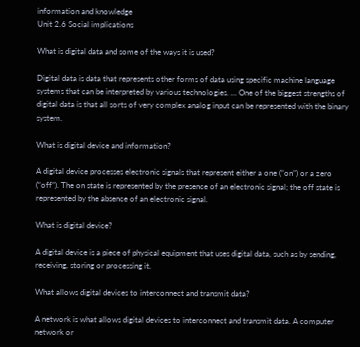information and knowledge
Unit 2.6 Social implications

What is digital data and some of the ways it is used?

Digital data is data that represents other forms of data using specific machine language systems that can be interpreted by various technologies. … One of the biggest strengths of digital data is that all sorts of very complex analog input can be represented with the binary system.

What is digital device and information?

A digital device processes electronic signals that represent either a one (“on”) or a zero (“off”). The on state is represented by the presence of an electronic signal; the off state is represented by the absence of an electronic signal.

What is digital device?

A digital device is a piece of physical equipment that uses digital data, such as by sending, receiving, storing or processing it.

What allows digital devices to interconnect and transmit data?

A network is what allows digital devices to interconnect and transmit data. A computer network or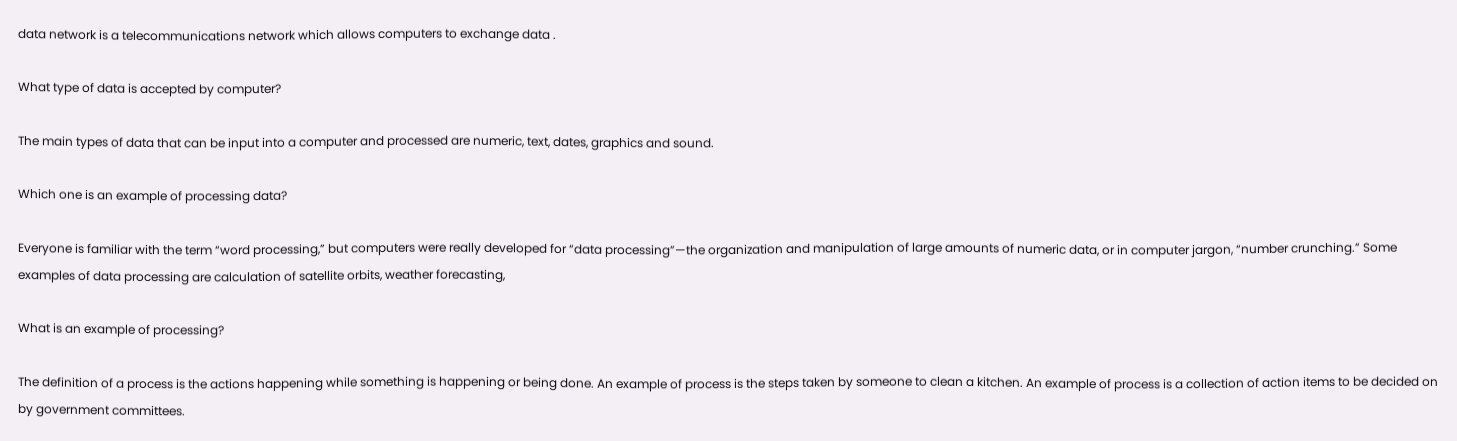data network is a telecommunications network which allows computers to exchange data .

What type of data is accepted by computer?

The main types of data that can be input into a computer and processed are numeric, text, dates, graphics and sound.

Which one is an example of processing data?

Everyone is familiar with the term “word processing,” but computers were really developed for “data processing”—the organization and manipulation of large amounts of numeric data, or in computer jargon, “number crunching.” Some examples of data processing are calculation of satellite orbits, weather forecasting,

What is an example of processing?

The definition of a process is the actions happening while something is happening or being done. An example of process is the steps taken by someone to clean a kitchen. An example of process is a collection of action items to be decided on by government committees.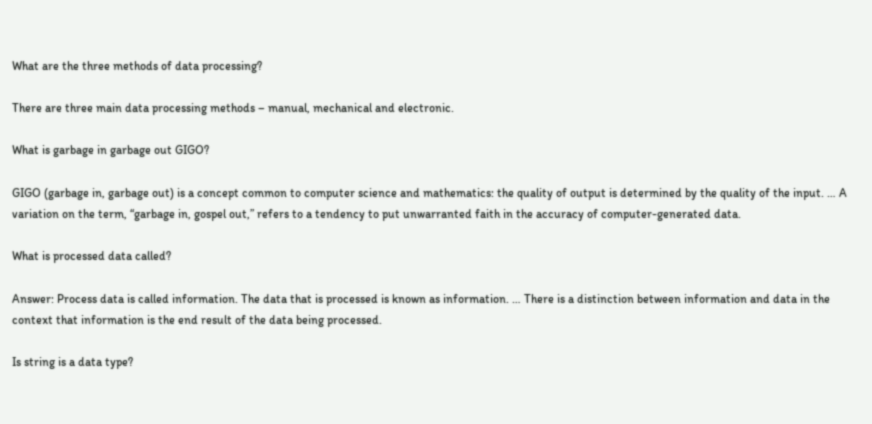What are the three methods of data processing?

There are three main data processing methods – manual, mechanical and electronic.

What is garbage in garbage out GIGO?

GIGO (garbage in, garbage out) is a concept common to computer science and mathematics: the quality of output is determined by the quality of the input. … A variation on the term, “garbage in, gospel out,” refers to a tendency to put unwarranted faith in the accuracy of computer-generated data.

What is processed data called?

Answer: Process data is called information. The data that is processed is known as information. … There is a distinction between information and data in the context that information is the end result of the data being processed.

Is string is a data type?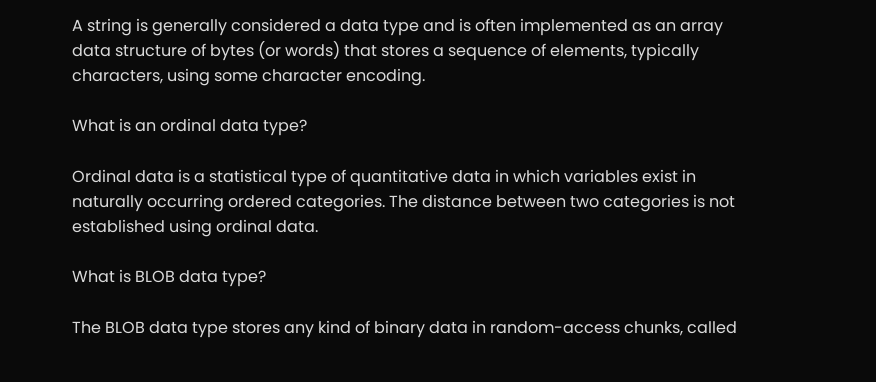A string is generally considered a data type and is often implemented as an array data structure of bytes (or words) that stores a sequence of elements, typically characters, using some character encoding.

What is an ordinal data type?

Ordinal data is a statistical type of quantitative data in which variables exist in naturally occurring ordered categories. The distance between two categories is not established using ordinal data.

What is BLOB data type?

The BLOB data type stores any kind of binary data in random-access chunks, called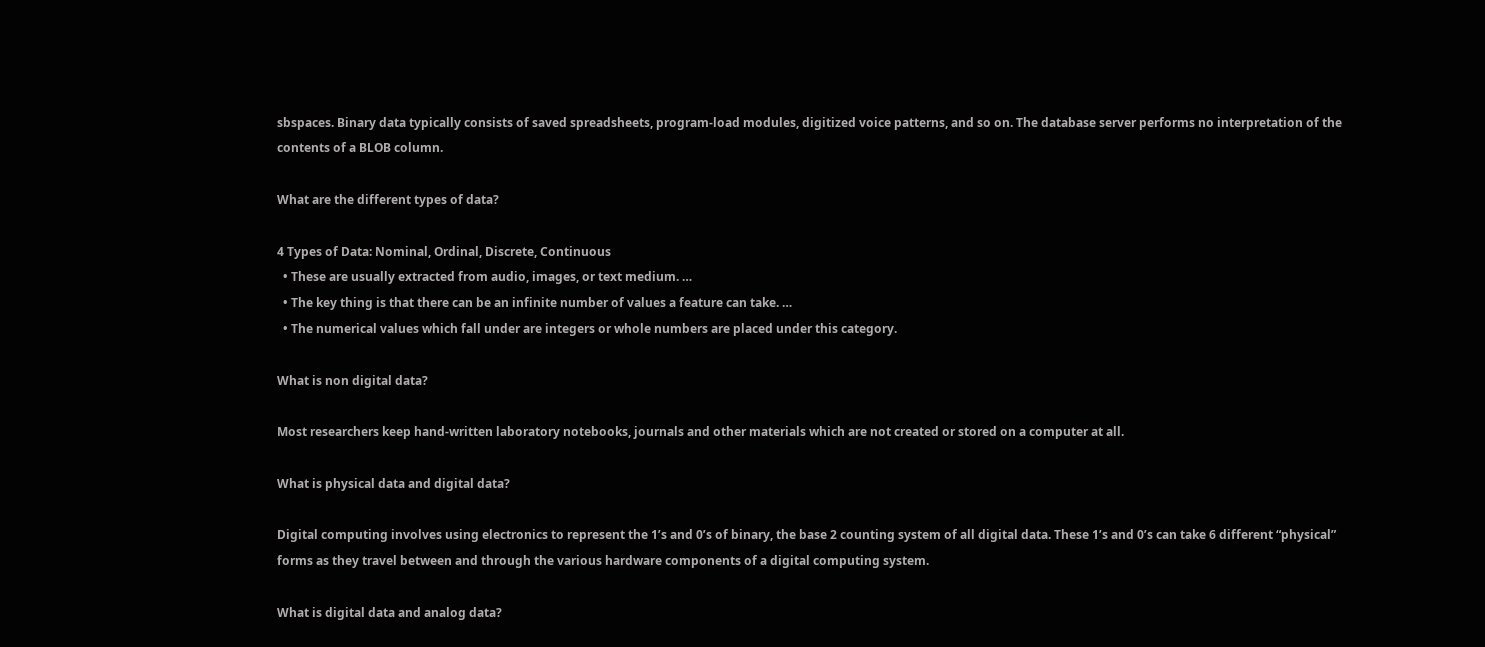sbspaces. Binary data typically consists of saved spreadsheets, program-load modules, digitized voice patterns, and so on. The database server performs no interpretation of the contents of a BLOB column.

What are the different types of data?

4 Types of Data: Nominal, Ordinal, Discrete, Continuous
  • These are usually extracted from audio, images, or text medium. …
  • The key thing is that there can be an infinite number of values a feature can take. …
  • The numerical values which fall under are integers or whole numbers are placed under this category.

What is non digital data?

Most researchers keep hand-written laboratory notebooks, journals and other materials which are not created or stored on a computer at all.

What is physical data and digital data?

Digital computing involves using electronics to represent the 1’s and 0’s of binary, the base 2 counting system of all digital data. These 1’s and 0’s can take 6 different “physical” forms as they travel between and through the various hardware components of a digital computing system.

What is digital data and analog data?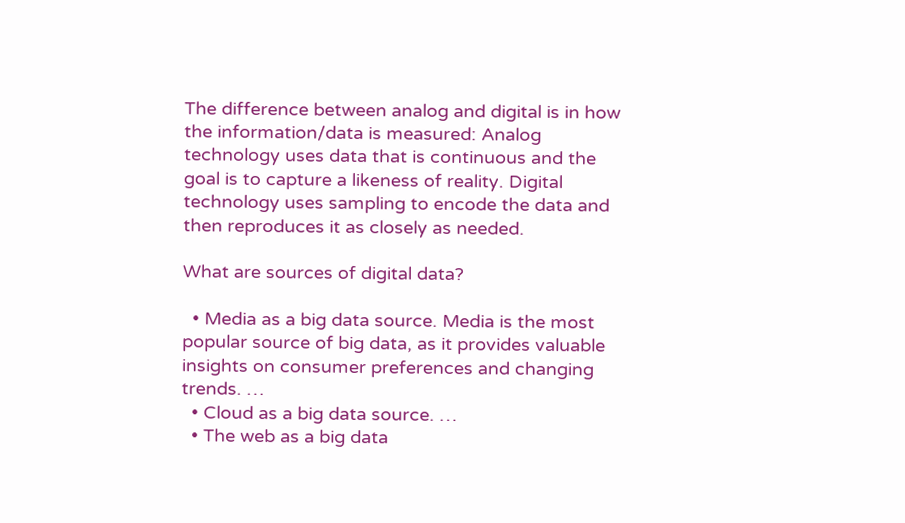The difference between analog and digital is in how the information/data is measured: Analog technology uses data that is continuous and the goal is to capture a likeness of reality. Digital technology uses sampling to encode the data and then reproduces it as closely as needed.

What are sources of digital data?

  • Media as a big data source. Media is the most popular source of big data, as it provides valuable insights on consumer preferences and changing trends. …
  • Cloud as a big data source. …
  • The web as a big data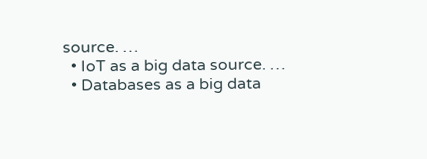source. …
  • IoT as a big data source. …
  • Databases as a big data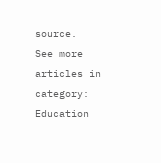source.
See more articles in category: Education